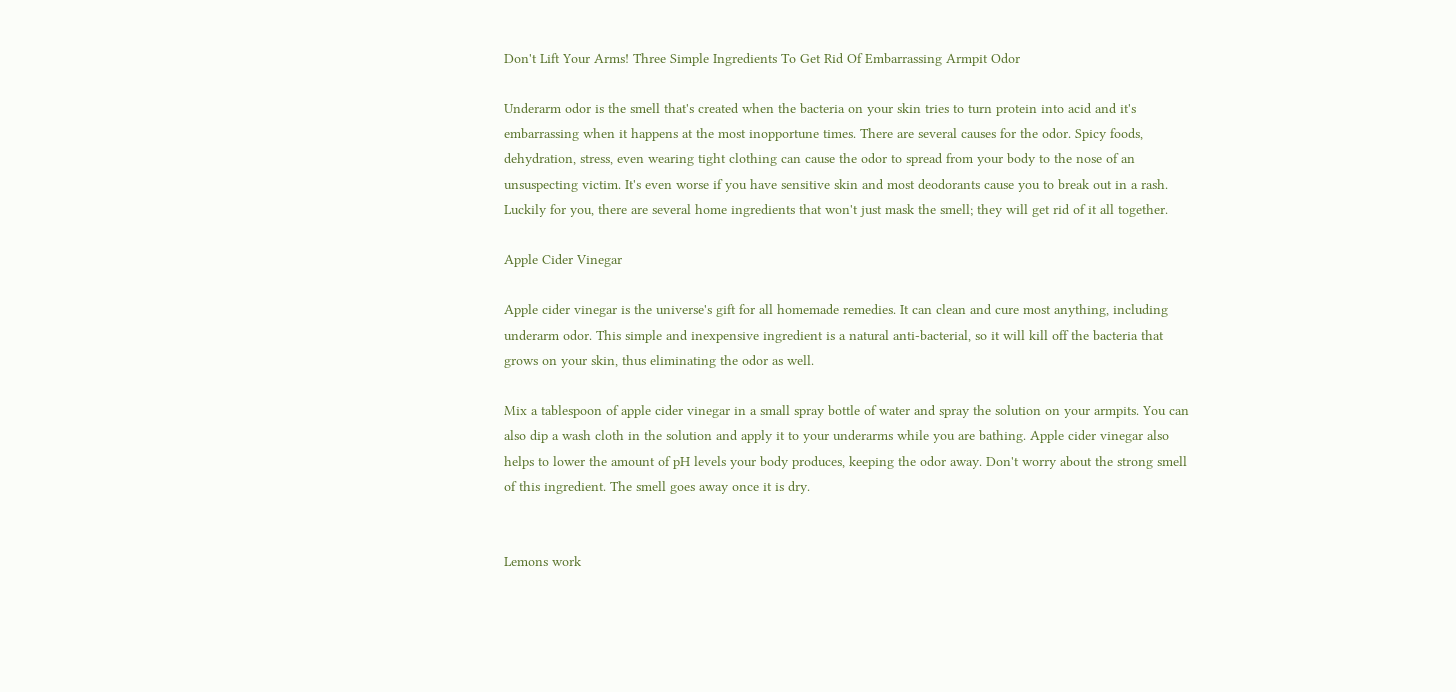Don't Lift Your Arms! Three Simple Ingredients To Get Rid Of Embarrassing Armpit Odor

Underarm odor is the smell that's created when the bacteria on your skin tries to turn protein into acid and it's embarrassing when it happens at the most inopportune times. There are several causes for the odor. Spicy foods, dehydration, stress, even wearing tight clothing can cause the odor to spread from your body to the nose of an unsuspecting victim. It's even worse if you have sensitive skin and most deodorants cause you to break out in a rash. Luckily for you, there are several home ingredients that won't just mask the smell; they will get rid of it all together.

Apple Cider Vinegar

Apple cider vinegar is the universe's gift for all homemade remedies. It can clean and cure most anything, including underarm odor. This simple and inexpensive ingredient is a natural anti-bacterial, so it will kill off the bacteria that grows on your skin, thus eliminating the odor as well.

Mix a tablespoon of apple cider vinegar in a small spray bottle of water and spray the solution on your armpits. You can also dip a wash cloth in the solution and apply it to your underarms while you are bathing. Apple cider vinegar also helps to lower the amount of pH levels your body produces, keeping the odor away. Don't worry about the strong smell of this ingredient. The smell goes away once it is dry.


Lemons work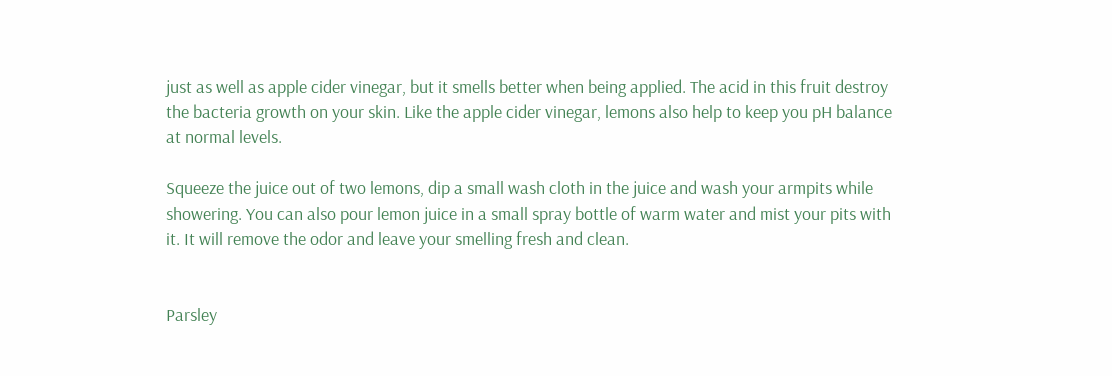just as well as apple cider vinegar, but it smells better when being applied. The acid in this fruit destroy the bacteria growth on your skin. Like the apple cider vinegar, lemons also help to keep you pH balance at normal levels.

Squeeze the juice out of two lemons, dip a small wash cloth in the juice and wash your armpits while showering. You can also pour lemon juice in a small spray bottle of warm water and mist your pits with it. It will remove the odor and leave your smelling fresh and clean.


Parsley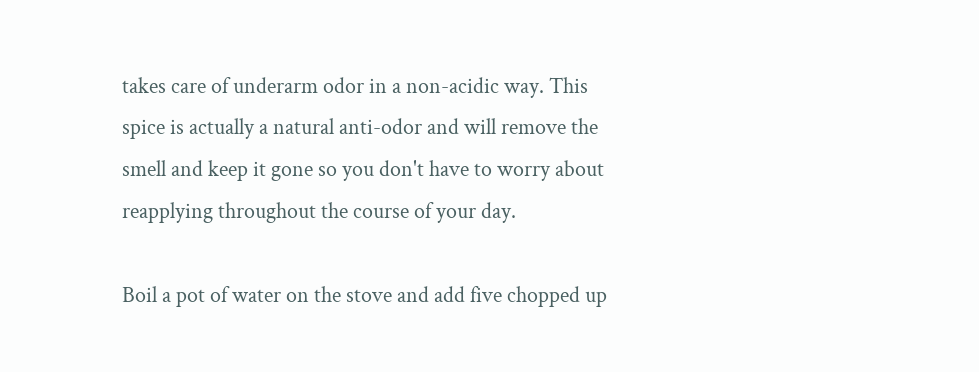takes care of underarm odor in a non-acidic way. This spice is actually a natural anti-odor and will remove the smell and keep it gone so you don't have to worry about reapplying throughout the course of your day.

Boil a pot of water on the stove and add five chopped up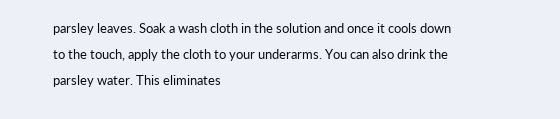parsley leaves. Soak a wash cloth in the solution and once it cools down to the touch, apply the cloth to your underarms. You can also drink the parsley water. This eliminates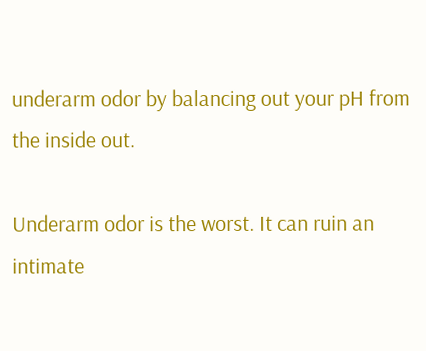underarm odor by balancing out your pH from the inside out.

Underarm odor is the worst. It can ruin an intimate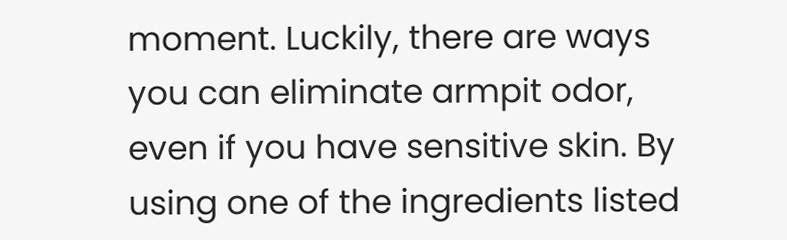moment. Luckily, there are ways you can eliminate armpit odor, even if you have sensitive skin. By using one of the ingredients listed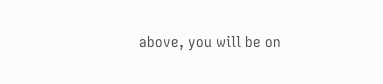above, you will be on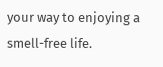your way to enjoying a smell-free life.